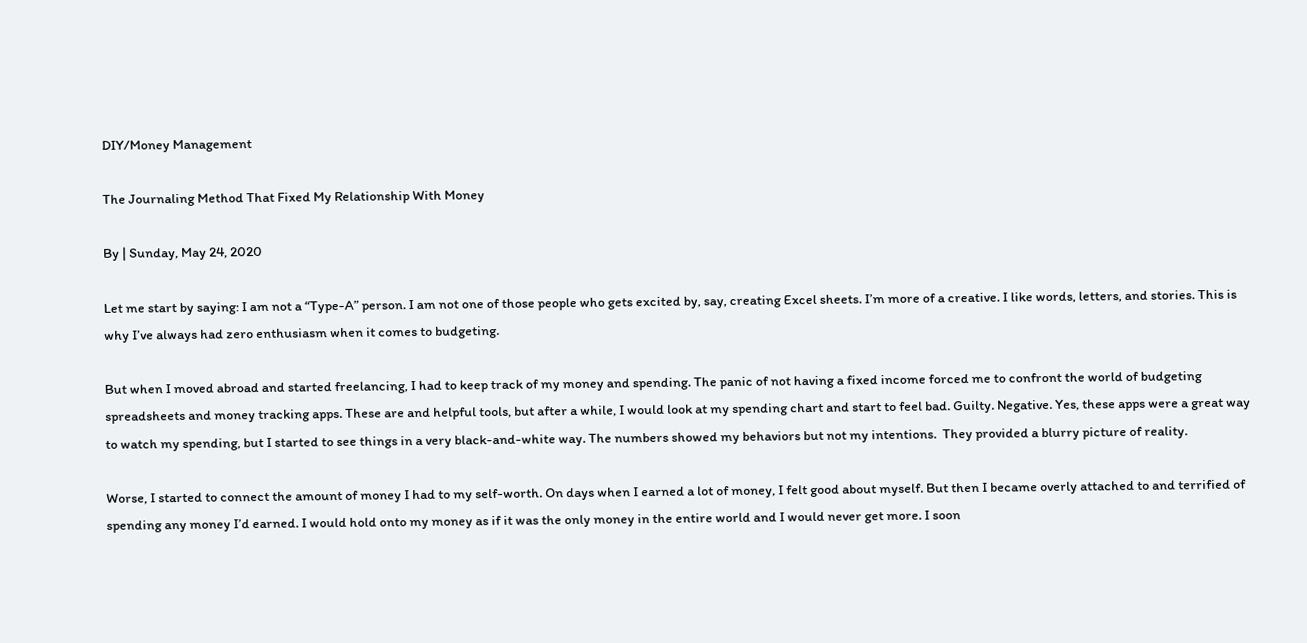DIY/Money Management

The Journaling Method That Fixed My Relationship With Money

By | Sunday, May 24, 2020

Let me start by saying: I am not a “Type-A” person. I am not one of those people who gets excited by, say, creating Excel sheets. I’m more of a creative. I like words, letters, and stories. This is why I’ve always had zero enthusiasm when it comes to budgeting.

But when I moved abroad and started freelancing, I had to keep track of my money and spending. The panic of not having a fixed income forced me to confront the world of budgeting spreadsheets and money tracking apps. These are and helpful tools, but after a while, I would look at my spending chart and start to feel bad. Guilty. Negative. Yes, these apps were a great way to watch my spending, but I started to see things in a very black-and-white way. The numbers showed my behaviors but not my intentions.  They provided a blurry picture of reality.

Worse, I started to connect the amount of money I had to my self-worth. On days when I earned a lot of money, I felt good about myself. But then I became overly attached to and terrified of spending any money I’d earned. I would hold onto my money as if it was the only money in the entire world and I would never get more. I soon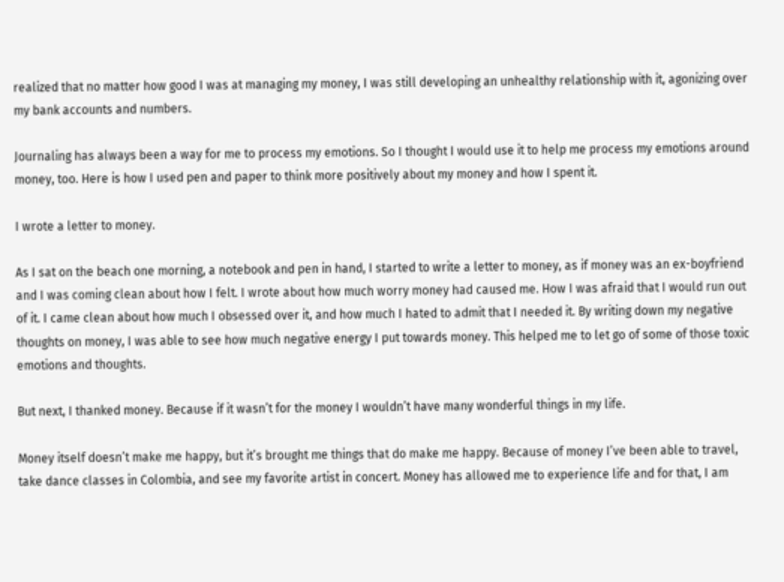realized that no matter how good I was at managing my money, I was still developing an unhealthy relationship with it, agonizing over my bank accounts and numbers.

Journaling has always been a way for me to process my emotions. So I thought I would use it to help me process my emotions around money, too. Here is how I used pen and paper to think more positively about my money and how I spent it.

I wrote a letter to money.

As I sat on the beach one morning, a notebook and pen in hand, I started to write a letter to money, as if money was an ex-boyfriend and I was coming clean about how I felt. I wrote about how much worry money had caused me. How I was afraid that I would run out of it. I came clean about how much I obsessed over it, and how much I hated to admit that I needed it. By writing down my negative thoughts on money, I was able to see how much negative energy I put towards money. This helped me to let go of some of those toxic emotions and thoughts.

But next, I thanked money. Because if it wasn’t for the money I wouldn’t have many wonderful things in my life.

Money itself doesn’t make me happy, but it’s brought me things that do make me happy. Because of money I’ve been able to travel, take dance classes in Colombia, and see my favorite artist in concert. Money has allowed me to experience life and for that, I am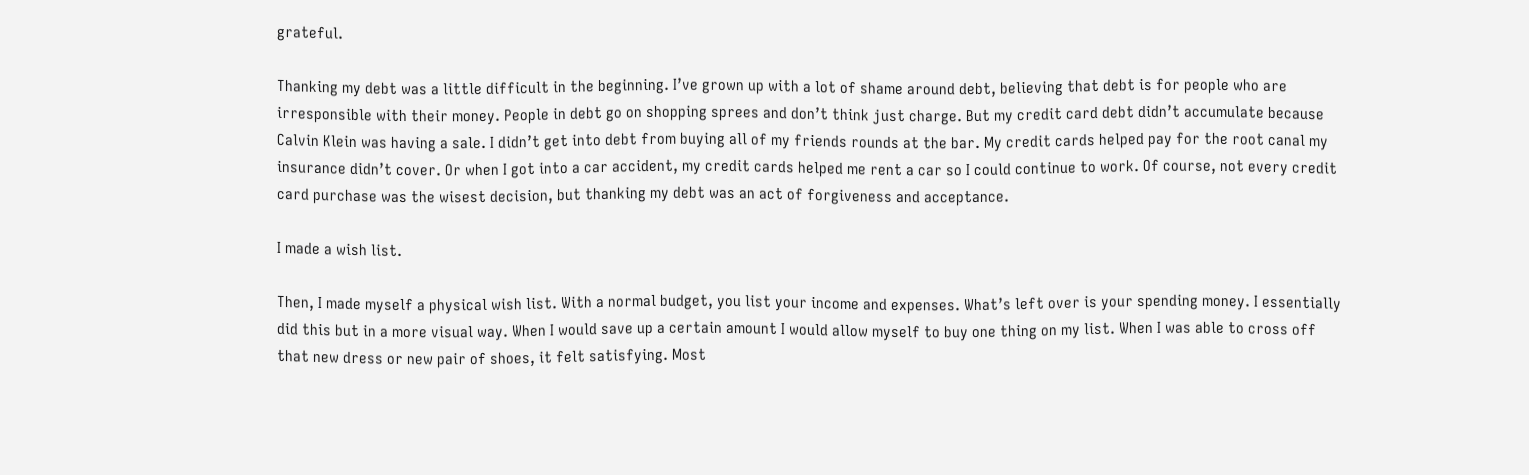grateful.

Thanking my debt was a little difficult in the beginning. I’ve grown up with a lot of shame around debt, believing that debt is for people who are irresponsible with their money. People in debt go on shopping sprees and don’t think just charge. But my credit card debt didn’t accumulate because Calvin Klein was having a sale. I didn’t get into debt from buying all of my friends rounds at the bar. My credit cards helped pay for the root canal my insurance didn’t cover. Or when I got into a car accident, my credit cards helped me rent a car so I could continue to work. Of course, not every credit card purchase was the wisest decision, but thanking my debt was an act of forgiveness and acceptance.

I made a wish list.

Then, I made myself a physical wish list. With a normal budget, you list your income and expenses. What’s left over is your spending money. I essentially did this but in a more visual way. When I would save up a certain amount I would allow myself to buy one thing on my list. When I was able to cross off that new dress or new pair of shoes, it felt satisfying. Most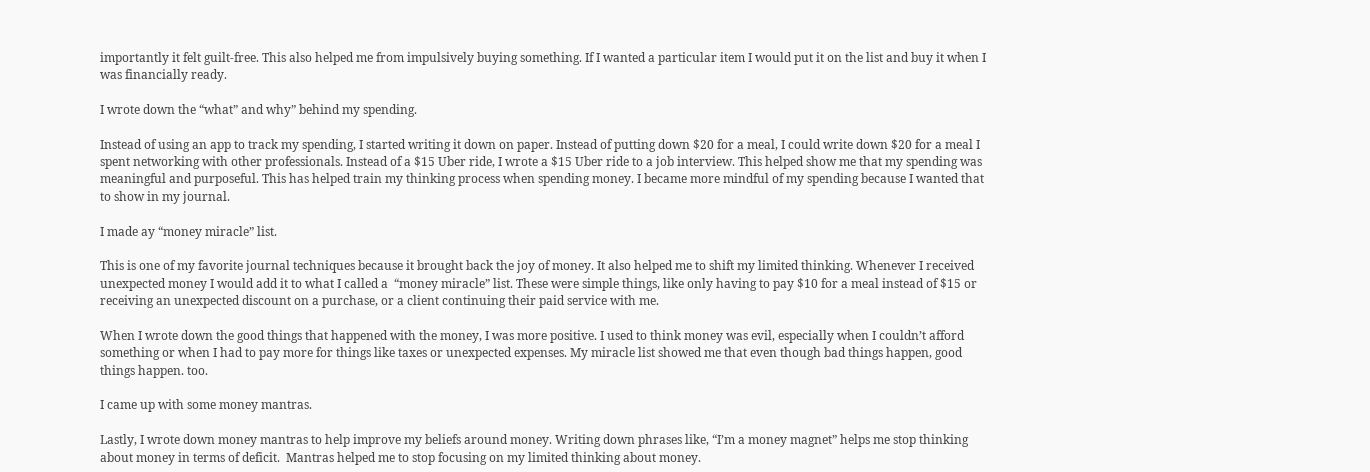importantly it felt guilt-free. This also helped me from impulsively buying something. If I wanted a particular item I would put it on the list and buy it when I was financially ready.

I wrote down the “what” and why” behind my spending.

Instead of using an app to track my spending, I started writing it down on paper. Instead of putting down $20 for a meal, I could write down $20 for a meal I spent networking with other professionals. Instead of a $15 Uber ride, I wrote a $15 Uber ride to a job interview. This helped show me that my spending was meaningful and purposeful. This has helped train my thinking process when spending money. I became more mindful of my spending because I wanted that to show in my journal.

I made ay “money miracle” list.

This is one of my favorite journal techniques because it brought back the joy of money. It also helped me to shift my limited thinking. Whenever I received unexpected money I would add it to what I called a  “money miracle” list. These were simple things, like only having to pay $10 for a meal instead of $15 or receiving an unexpected discount on a purchase, or a client continuing their paid service with me.

When I wrote down the good things that happened with the money, I was more positive. I used to think money was evil, especially when I couldn’t afford something or when I had to pay more for things like taxes or unexpected expenses. My miracle list showed me that even though bad things happen, good things happen. too.

I came up with some money mantras.

Lastly, I wrote down money mantras to help improve my beliefs around money. Writing down phrases like, “I’m a money magnet” helps me stop thinking about money in terms of deficit.  Mantras helped me to stop focusing on my limited thinking about money.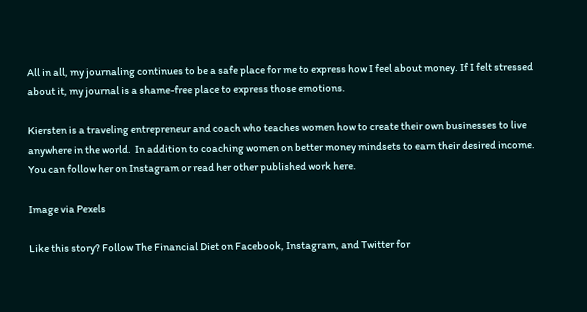All in all, my journaling continues to be a safe place for me to express how I feel about money. If I felt stressed about it, my journal is a shame-free place to express those emotions.

Kiersten is a traveling entrepreneur and coach who teaches women how to create their own businesses to live anywhere in the world.  In addition to coaching women on better money mindsets to earn their desired income.  You can follow her on Instagram or read her other published work here.

Image via Pexels

Like this story? Follow The Financial Diet on Facebook, Instagram, and Twitter for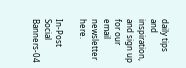daily tips and inspiration, and sign up for our email newsletter here.

In-Post Social Banners-04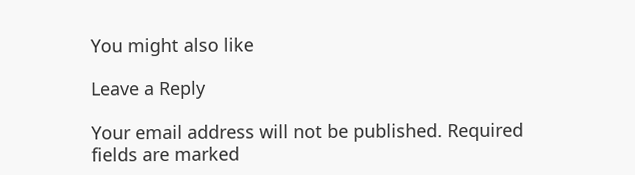You might also like

Leave a Reply

Your email address will not be published. Required fields are marked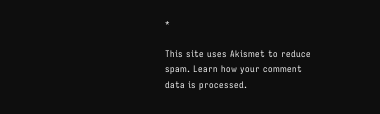*

This site uses Akismet to reduce spam. Learn how your comment data is processed.